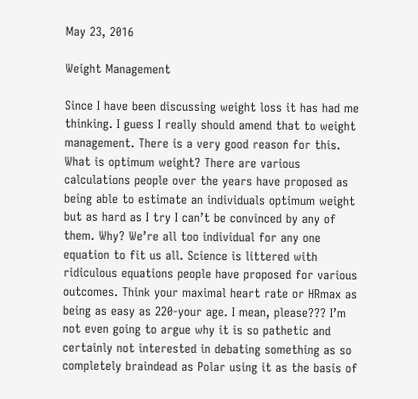May 23, 2016

Weight Management

Since I have been discussing weight loss it has had me thinking. I guess I really should amend that to weight management. There is a very good reason for this. What is optimum weight? There are various calculations people over the years have proposed as being able to estimate an individuals optimum weight but as hard as I try I can’t be convinced by any of them. Why? We’re all too individual for any one equation to fit us all. Science is littered with ridiculous equations people have proposed for various outcomes. Think your maximal heart rate or HRmax as being as easy as 220-your age. I mean, please??? I’m not even going to argue why it is so pathetic and certainly not interested in debating something as so completely braindead as Polar using it as the basis of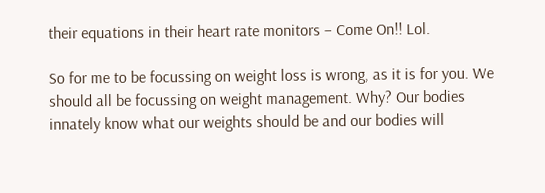their equations in their heart rate monitors – Come On!! Lol.

So for me to be focussing on weight loss is wrong, as it is for you. We should all be focussing on weight management. Why? Our bodies innately know what our weights should be and our bodies will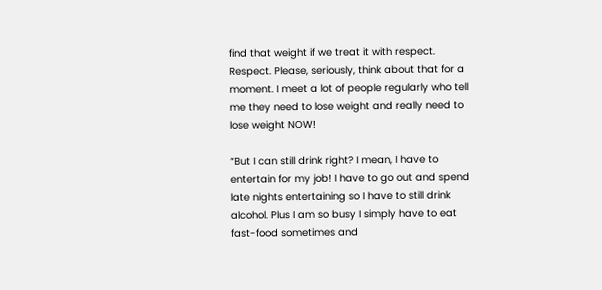find that weight if we treat it with respect. Respect. Please, seriously, think about that for a moment. I meet a lot of people regularly who tell me they need to lose weight and really need to lose weight NOW!

“But I can still drink right? I mean, I have to entertain for my job! I have to go out and spend late nights entertaining so I have to still drink alcohol. Plus I am so busy I simply have to eat fast-food sometimes and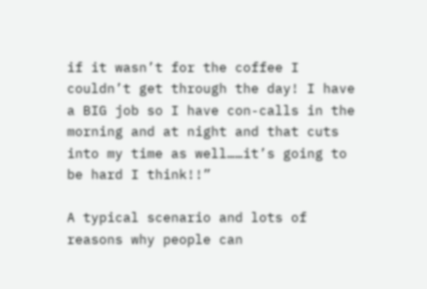if it wasn’t for the coffee I couldn’t get through the day! I have a BIG job so I have con-calls in the morning and at night and that cuts into my time as well……it’s going to be hard I think!!”

A typical scenario and lots of reasons why people can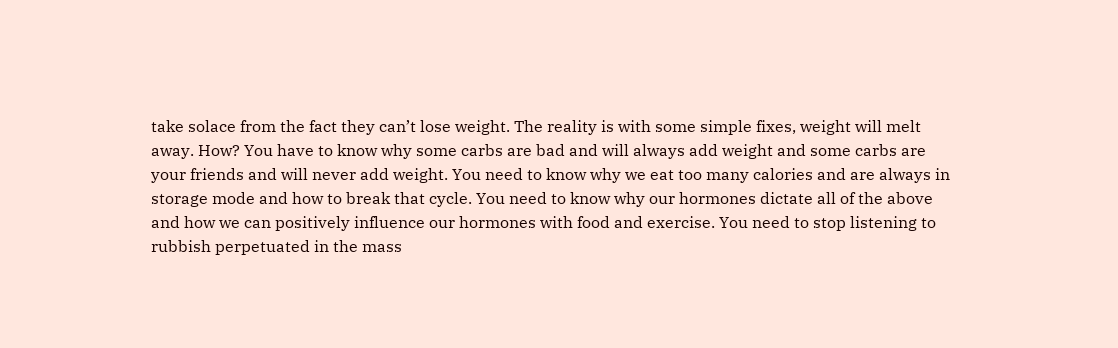take solace from the fact they can’t lose weight. The reality is with some simple fixes, weight will melt away. How? You have to know why some carbs are bad and will always add weight and some carbs are your friends and will never add weight. You need to know why we eat too many calories and are always in storage mode and how to break that cycle. You need to know why our hormones dictate all of the above and how we can positively influence our hormones with food and exercise. You need to stop listening to rubbish perpetuated in the mass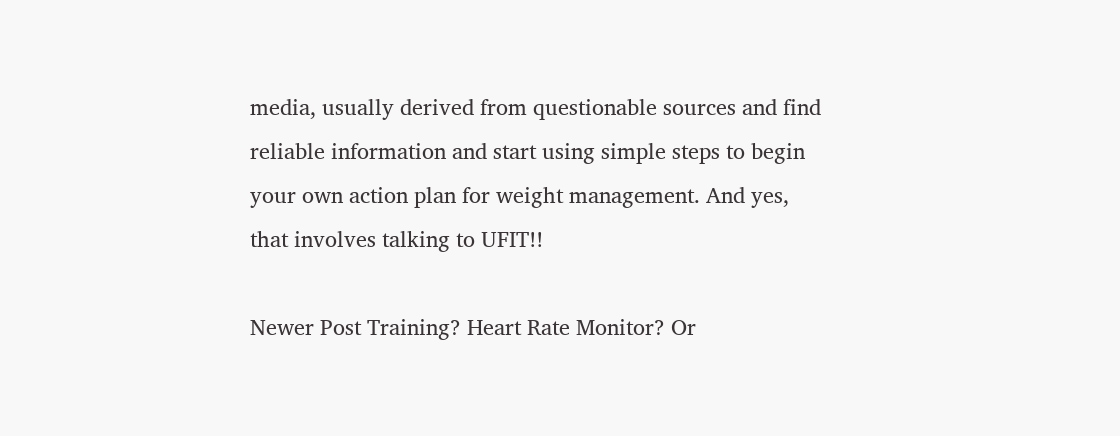media, usually derived from questionable sources and find reliable information and start using simple steps to begin your own action plan for weight management. And yes, that involves talking to UFIT!!

Newer Post Training? Heart Rate Monitor? Or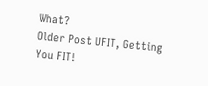What?
Older Post UFIT, Getting You FIT!